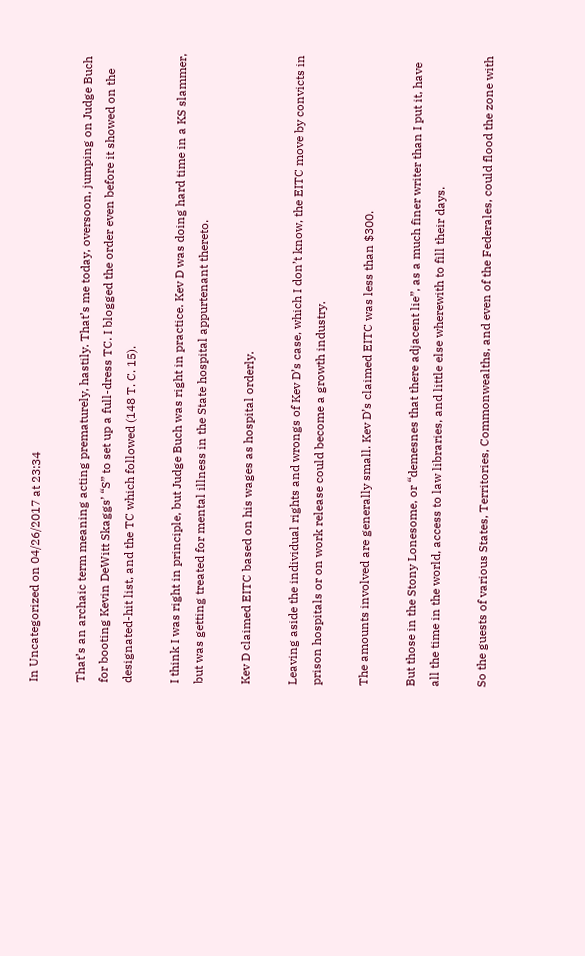In Uncategorized on 04/26/2017 at 23:34

That’s an archaic term meaning acting prematurely, hastily. That’s me today, oversoon, jumping on Judge Buch for booting Kevin DeWitt Skaggs’ “S” to set up a full-dress TC. I blogged the order even before it showed on the designated-hit list, and the TC which followed (148 T. C. 15).

I think I was right in principle, but Judge Buch was right in practice. Kev D was doing hard time in a KS slammer, but was getting treated for mental illness in the State hospital appurtenant thereto.

Kev D claimed EITC based on his wages as hospital orderly.

Leaving aside the individual rights and wrongs of Kev D’s case, which I don’t know, the EITC move by convicts in prison hospitals or on work release could become a growth industry.

The amounts involved are generally small. Kev D’s claimed EITC was less than $300.

But those in the Stony Lonesome, or “demesnes that there adjacent lie”, as a much finer writer than I put it, have all the time in the world, access to law libraries, and little else wherewith to fill their days.

So the guests of various States, Territories, Commonwealths, and even of the Federales, could flood the zone with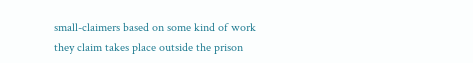small-claimers based on some kind of work they claim takes place outside the prison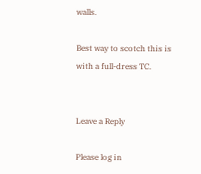walls.

Best way to scotch this is with a full-dress TC.


Leave a Reply

Please log in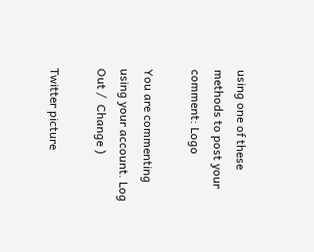using one of these methods to post your comment: Logo

You are commenting using your account. Log Out /  Change )

Twitter picture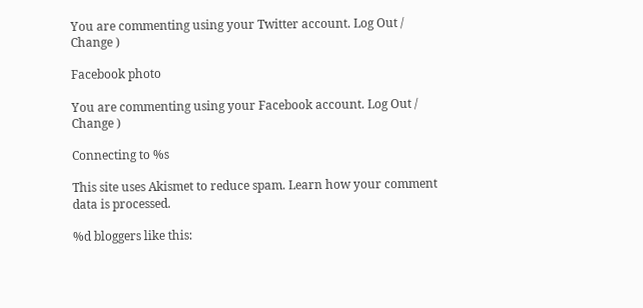You are commenting using your Twitter account. Log Out /  Change )

Facebook photo

You are commenting using your Facebook account. Log Out /  Change )

Connecting to %s

This site uses Akismet to reduce spam. Learn how your comment data is processed.

%d bloggers like this: